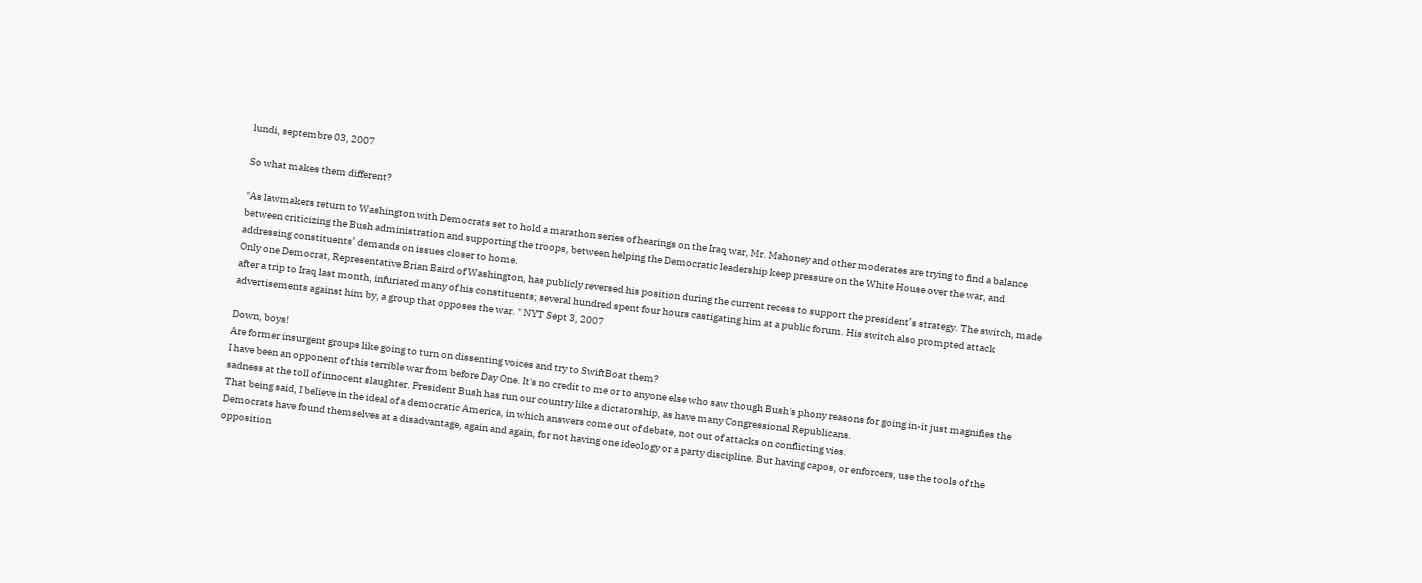lundi, septembre 03, 2007

So what makes them different?

"As lawmakers return to Washington with Democrats set to hold a marathon series of hearings on the Iraq war, Mr. Mahoney and other moderates are trying to find a balance between criticizing the Bush administration and supporting the troops, between helping the Democratic leadership keep pressure on the White House over the war, and addressing constituents’ demands on issues closer to home.
Only one Democrat, Representative Brian Baird of Washington, has publicly reversed his position during the current recess to support the president’s strategy. The switch, made after a trip to Iraq last month, infuriated many of his constituents; several hundred spent four hours castigating him at a public forum. His switch also prompted attack advertisements against him by, a group that opposes the war. " NYT Sept 3, 2007

Down, boys!
Are former insurgent groups like going to turn on dissenting voices and try to SwiftBoat them?
I have been an opponent of this terrible war from before Day One. It's no credit to me or to anyone else who saw though Bush's phony reasons for going in-it just magnifies the sadness at the toll of innocent slaughter. President Bush has run our country like a dictatorship, as have many Congressional Republicans.
That being said, I believe in the ideal of a democratic America, in which answers come out of debate, not out of attacks on conflicting vies.
Democrats have found themselves at a disadvantage, again and again, for not having one ideology or a party discipline. But having capos, or enforcers, use the tools of the opposition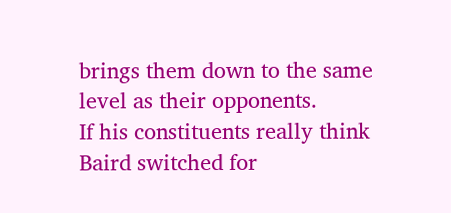brings them down to the same level as their opponents.
If his constituents really think Baird switched for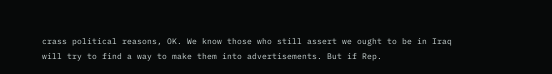crass political reasons, OK. We know those who still assert we ought to be in Iraq will try to find a way to make them into advertisements. But if Rep.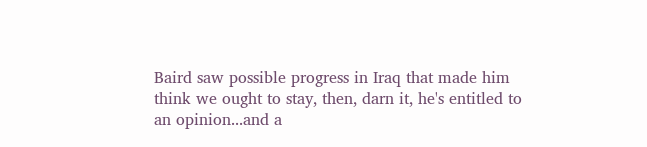Baird saw possible progress in Iraq that made him think we ought to stay, then, darn it, he's entitled to an opinion...and a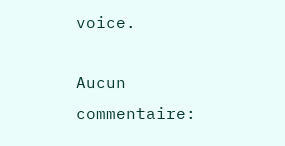voice.

Aucun commentaire: